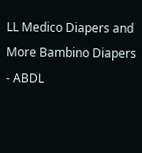LL Medico Diapers and More Bambino Diapers - ABDL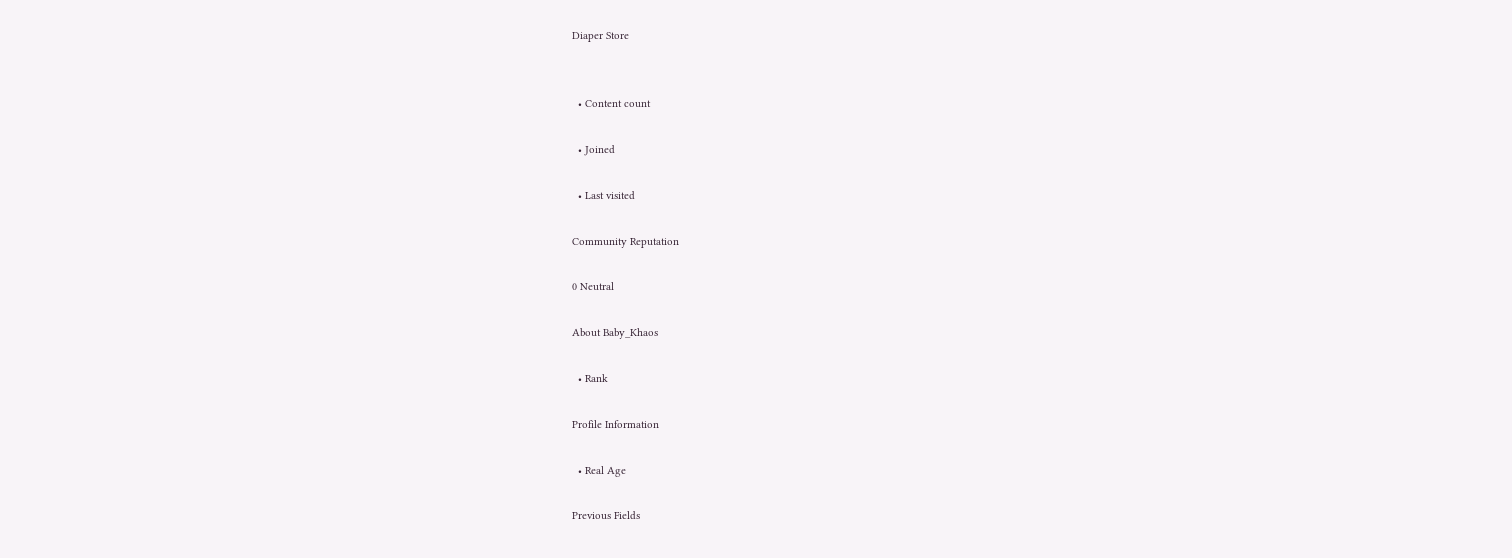Diaper Store


  • Content count

  • Joined

  • Last visited

Community Reputation

0 Neutral

About Baby_Khaos

  • Rank

Profile Information

  • Real Age

Previous Fields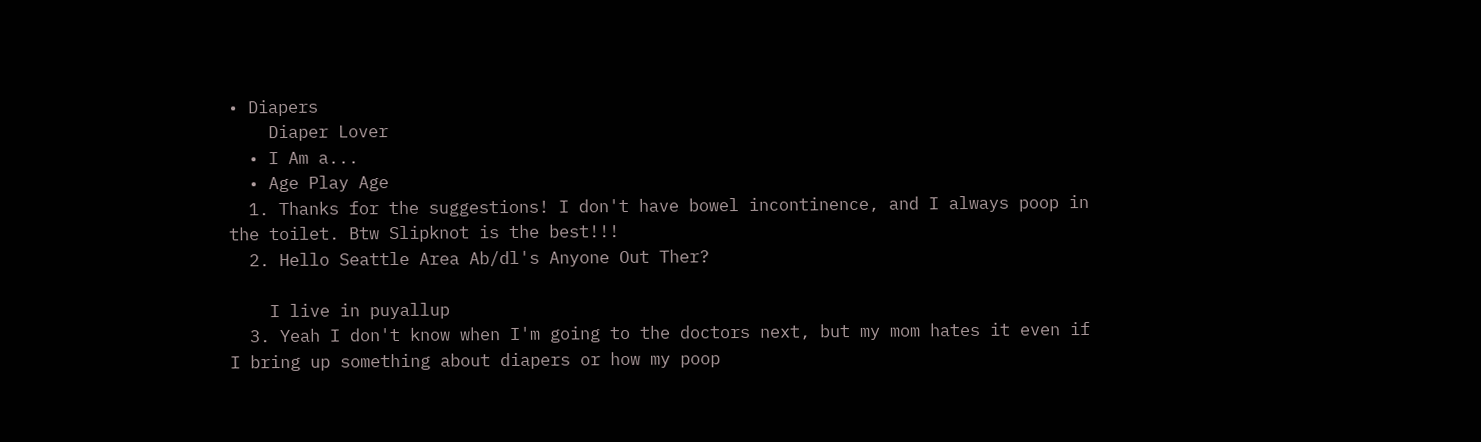• Diapers
    Diaper Lover
  • I Am a...
  • Age Play Age
  1. Thanks for the suggestions! I don't have bowel incontinence, and I always poop in the toilet. Btw Slipknot is the best!!!
  2. Hello Seattle Area Ab/dl's Anyone Out Ther?

    I live in puyallup
  3. Yeah I don't know when I'm going to the doctors next, but my mom hates it even if I bring up something about diapers or how my poop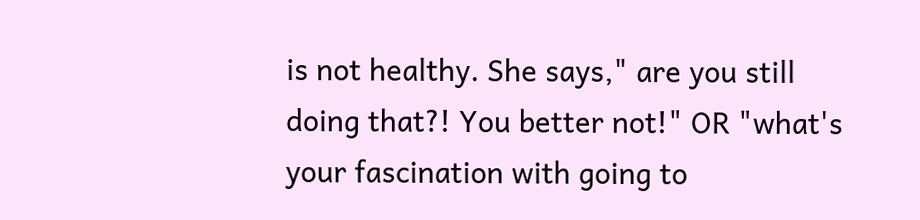is not healthy. She says," are you still doing that?! You better not!" OR "what's your fascination with going to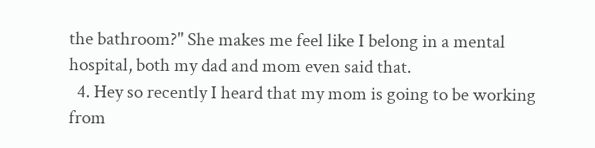the bathroom?" She makes me feel like I belong in a mental hospital, both my dad and mom even said that.
  4. Hey so recently I heard that my mom is going to be working from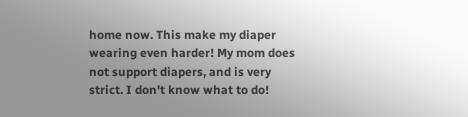home now. This make my diaper wearing even harder! My mom does not support diapers, and is very strict. I don't know what to do!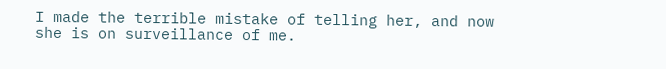I made the terrible mistake of telling her, and now she is on surveillance of me.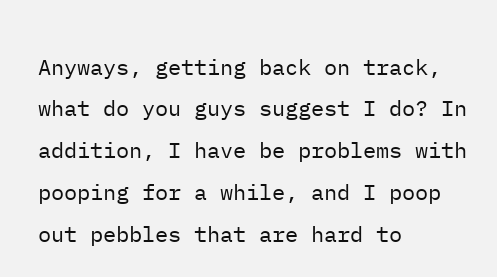Anyways, getting back on track, what do you guys suggest I do? In addition, I have be problems with pooping for a while, and I poop out pebbles that are hard to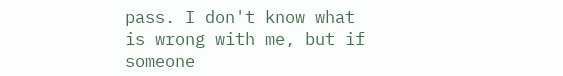pass. I don't know what is wrong with me, but if someone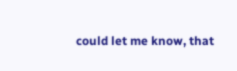could let me know, that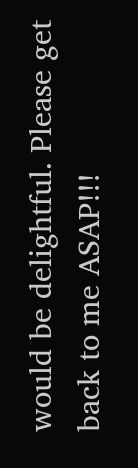would be delightful. Please get back to me ASAP!!!